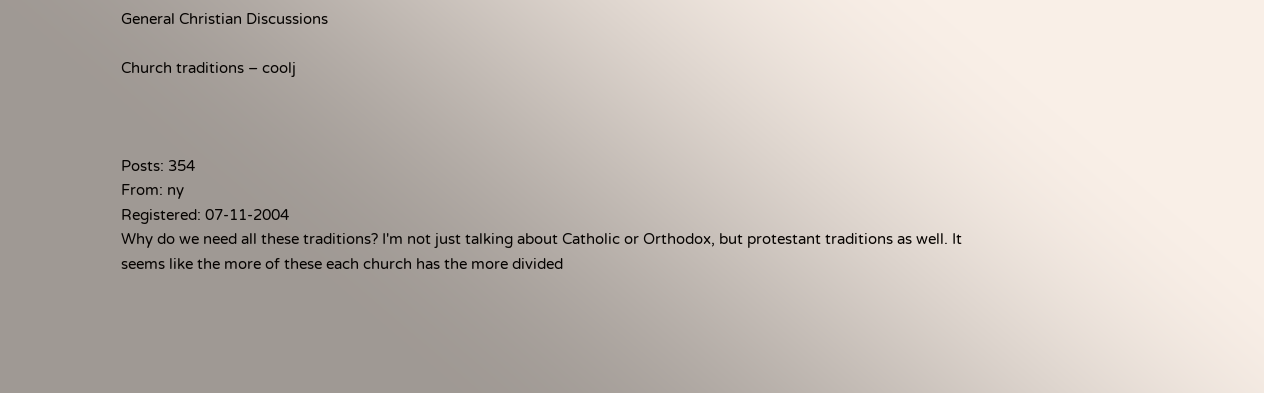General Christian Discussions

Church traditions – coolj



Posts: 354
From: ny
Registered: 07-11-2004
Why do we need all these traditions? I'm not just talking about Catholic or Orthodox, but protestant traditions as well. It seems like the more of these each church has the more divided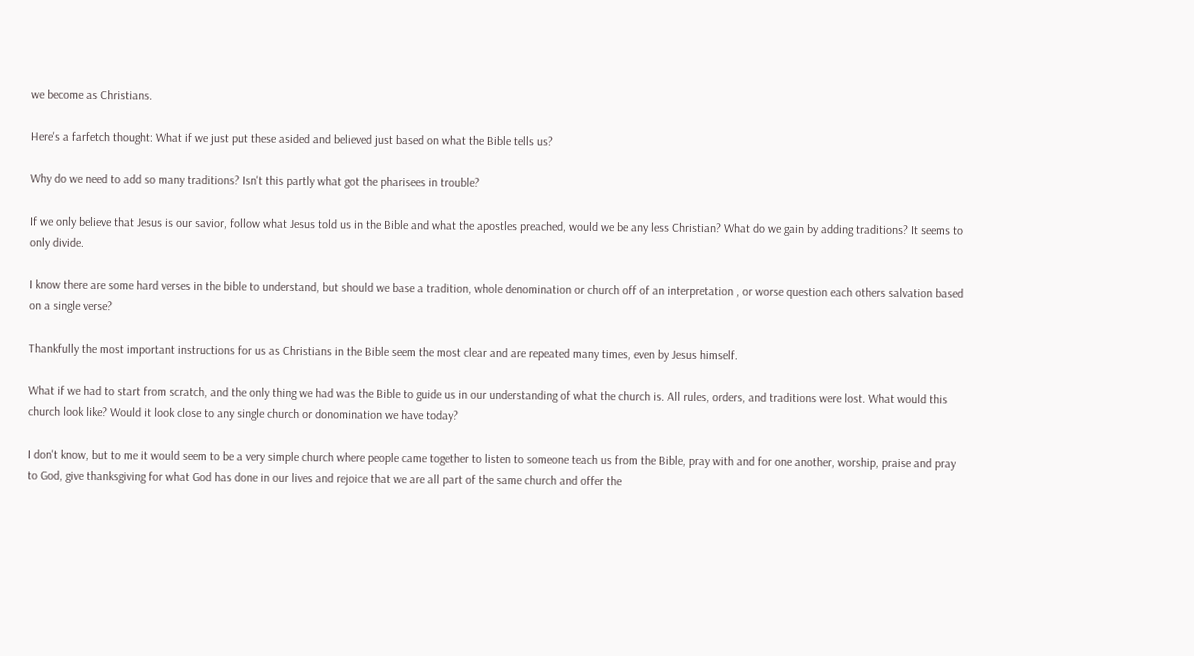we become as Christians.

Here's a farfetch thought: What if we just put these asided and believed just based on what the Bible tells us?

Why do we need to add so many traditions? Isn't this partly what got the pharisees in trouble?

If we only believe that Jesus is our savior, follow what Jesus told us in the Bible and what the apostles preached, would we be any less Christian? What do we gain by adding traditions? It seems to only divide.

I know there are some hard verses in the bible to understand, but should we base a tradition, whole denomination or church off of an interpretation , or worse question each others salvation based on a single verse?

Thankfully the most important instructions for us as Christians in the Bible seem the most clear and are repeated many times, even by Jesus himself.

What if we had to start from scratch, and the only thing we had was the Bible to guide us in our understanding of what the church is. All rules, orders, and traditions were lost. What would this church look like? Would it look close to any single church or donomination we have today?

I don't know, but to me it would seem to be a very simple church where people came together to listen to someone teach us from the Bible, pray with and for one another, worship, praise and pray to God, give thanksgiving for what God has done in our lives and rejoice that we are all part of the same church and offer the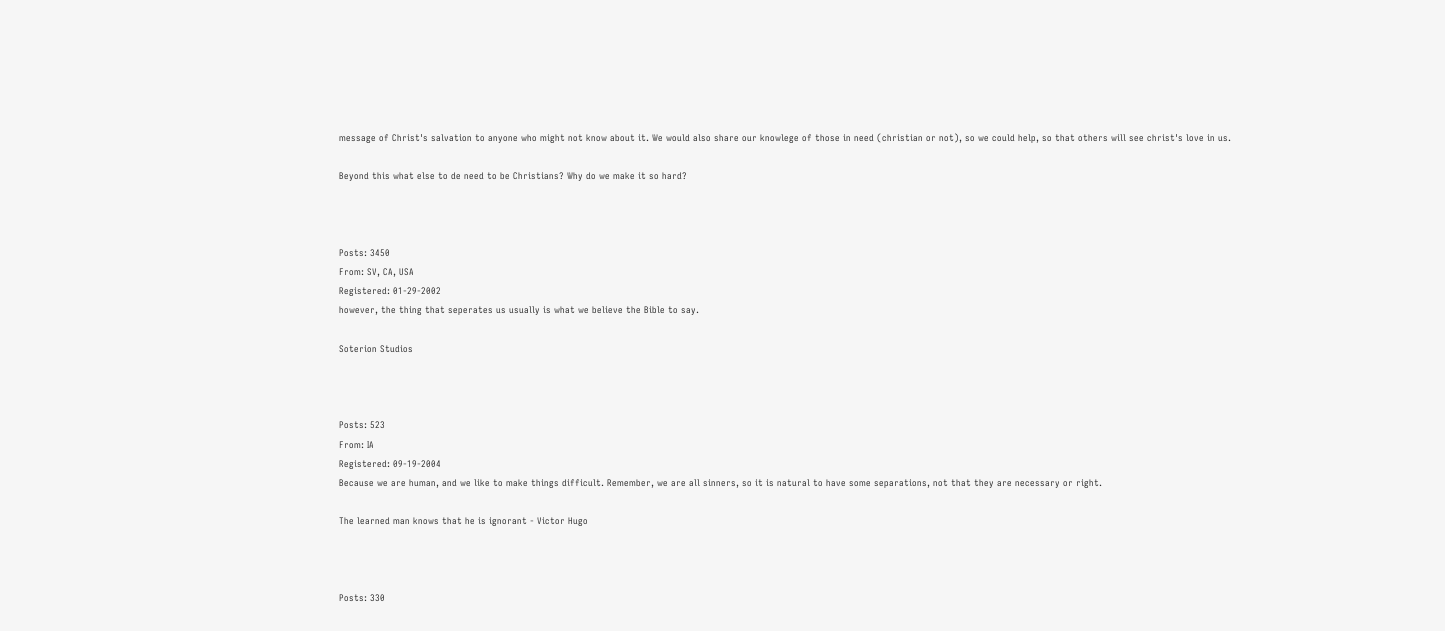message of Christ's salvation to anyone who might not know about it. We would also share our knowlege of those in need (christian or not), so we could help, so that others will see christ's love in us.

Beyond this what else to de need to be Christians? Why do we make it so hard?



Posts: 3450
From: SV, CA, USA
Registered: 01-29-2002
however, the thing that seperates us usually is what we believe the Bible to say.

Soterion Studios



Posts: 523
From: IA
Registered: 09-19-2004
Because we are human, and we like to make things difficult. Remember, we are all sinners, so it is natural to have some separations, not that they are necessary or right.

The learned man knows that he is ignorant - Victor Hugo



Posts: 330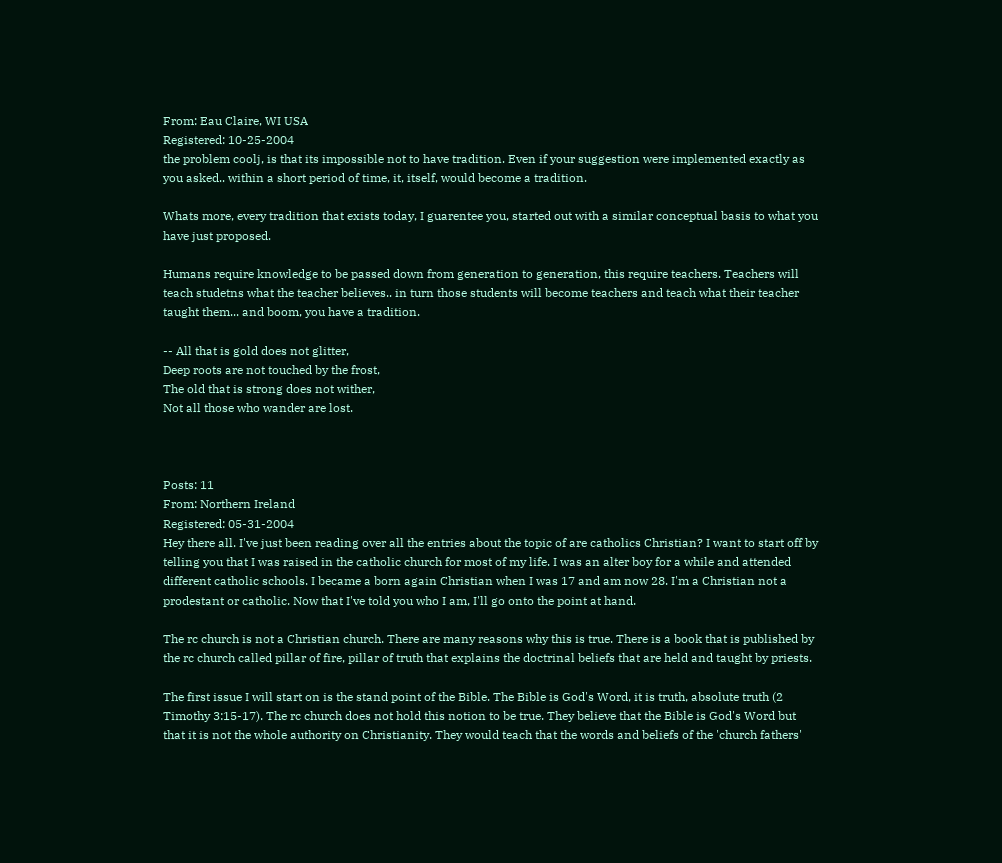From: Eau Claire, WI USA
Registered: 10-25-2004
the problem coolj, is that its impossible not to have tradition. Even if your suggestion were implemented exactly as you asked.. within a short period of time, it, itself, would become a tradition.

Whats more, every tradition that exists today, I guarentee you, started out with a similar conceptual basis to what you have just proposed.

Humans require knowledge to be passed down from generation to generation, this require teachers. Teachers will teach studetns what the teacher believes.. in turn those students will become teachers and teach what their teacher taught them... and boom, you have a tradition.

-- All that is gold does not glitter,
Deep roots are not touched by the frost,
The old that is strong does not wither,
Not all those who wander are lost.



Posts: 11
From: Northern Ireland
Registered: 05-31-2004
Hey there all. I've just been reading over all the entries about the topic of are catholics Christian? I want to start off by telling you that I was raised in the catholic church for most of my life. I was an alter boy for a while and attended different catholic schools. I became a born again Christian when I was 17 and am now 28. I'm a Christian not a prodestant or catholic. Now that I've told you who I am, I'll go onto the point at hand.

The rc church is not a Christian church. There are many reasons why this is true. There is a book that is published by the rc church called pillar of fire, pillar of truth that explains the doctrinal beliefs that are held and taught by priests.

The first issue I will start on is the stand point of the Bible. The Bible is God's Word, it is truth, absolute truth (2 Timothy 3:15-17). The rc church does not hold this notion to be true. They believe that the Bible is God's Word but that it is not the whole authority on Christianity. They would teach that the words and beliefs of the 'church fathers'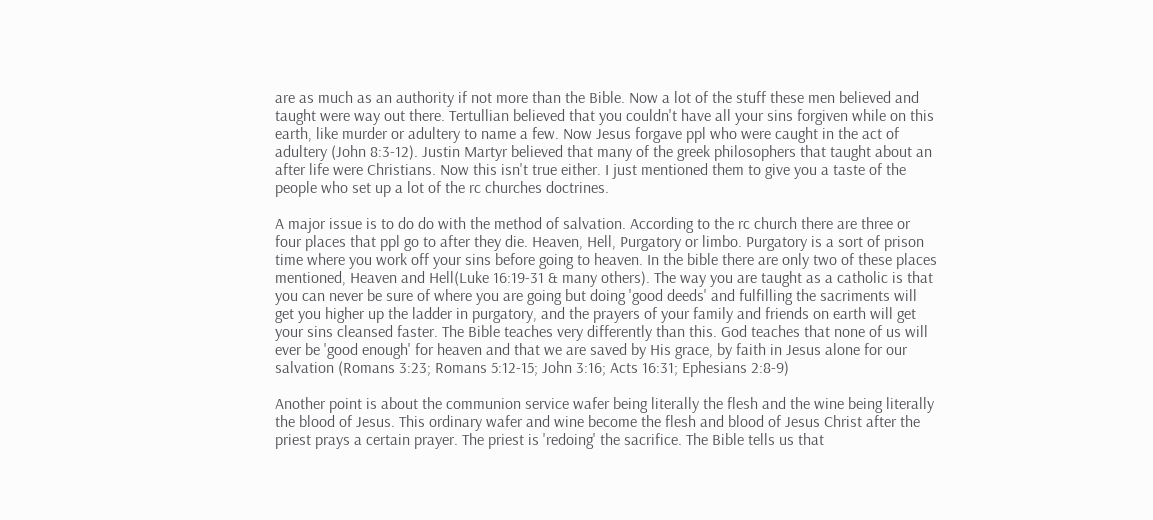are as much as an authority if not more than the Bible. Now a lot of the stuff these men believed and taught were way out there. Tertullian believed that you couldn't have all your sins forgiven while on this earth, like murder or adultery to name a few. Now Jesus forgave ppl who were caught in the act of adultery (John 8:3-12). Justin Martyr believed that many of the greek philosophers that taught about an after life were Christians. Now this isn't true either. I just mentioned them to give you a taste of the people who set up a lot of the rc churches doctrines.

A major issue is to do do with the method of salvation. According to the rc church there are three or four places that ppl go to after they die. Heaven, Hell, Purgatory or limbo. Purgatory is a sort of prison time where you work off your sins before going to heaven. In the bible there are only two of these places mentioned, Heaven and Hell(Luke 16:19-31 & many others). The way you are taught as a catholic is that you can never be sure of where you are going but doing 'good deeds' and fulfilling the sacriments will get you higher up the ladder in purgatory, and the prayers of your family and friends on earth will get your sins cleansed faster. The Bible teaches very differently than this. God teaches that none of us will ever be 'good enough' for heaven and that we are saved by His grace, by faith in Jesus alone for our salvation (Romans 3:23; Romans 5:12-15; John 3:16; Acts 16:31; Ephesians 2:8-9)

Another point is about the communion service wafer being literally the flesh and the wine being literally the blood of Jesus. This ordinary wafer and wine become the flesh and blood of Jesus Christ after the priest prays a certain prayer. The priest is 'redoing' the sacrifice. The Bible tells us that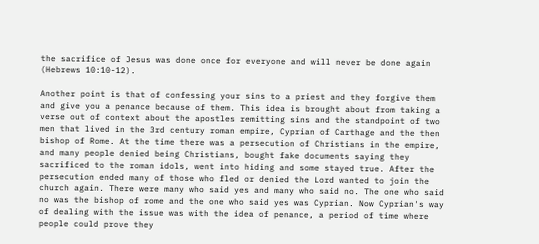the sacrifice of Jesus was done once for everyone and will never be done again (Hebrews 10:10-12).

Another point is that of confessing your sins to a priest and they forgive them and give you a penance because of them. This idea is brought about from taking a verse out of context about the apostles remitting sins and the standpoint of two men that lived in the 3rd century roman empire, Cyprian of Carthage and the then bishop of Rome. At the time there was a persecution of Christians in the empire, and many people denied being Christians, bought fake documents saying they sacrificed to the roman idols, went into hiding and some stayed true. After the persecution ended many of those who fled or denied the Lord wanted to join the church again. There were many who said yes and many who said no. The one who said no was the bishop of rome and the one who said yes was Cyprian. Now Cyprian's way of dealing with the issue was with the idea of penance, a period of time where people could prove they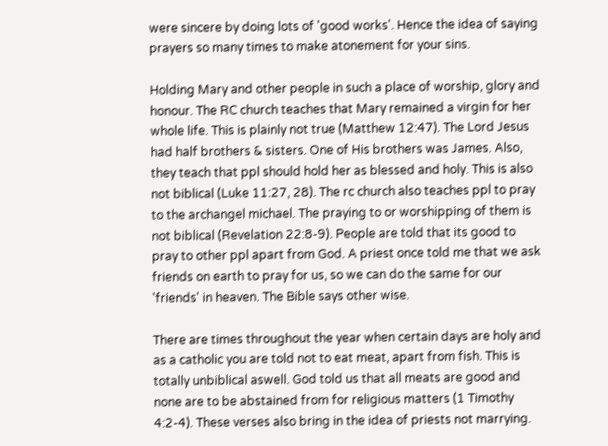were sincere by doing lots of 'good works'. Hence the idea of saying prayers so many times to make atonement for your sins.

Holding Mary and other people in such a place of worship, glory and honour. The RC church teaches that Mary remained a virgin for her whole life. This is plainly not true (Matthew 12:47). The Lord Jesus had half brothers & sisters. One of His brothers was James. Also, they teach that ppl should hold her as blessed and holy. This is also not biblical (Luke 11:27, 28). The rc church also teaches ppl to pray to the archangel michael. The praying to or worshipping of them is not biblical (Revelation 22:8-9). People are told that its good to pray to other ppl apart from God. A priest once told me that we ask friends on earth to pray for us, so we can do the same for our 'friends' in heaven. The Bible says other wise.

There are times throughout the year when certain days are holy and as a catholic you are told not to eat meat, apart from fish. This is totally unbiblical aswell. God told us that all meats are good and none are to be abstained from for religious matters (1 Timothy 4:2-4). These verses also bring in the idea of priests not marrying.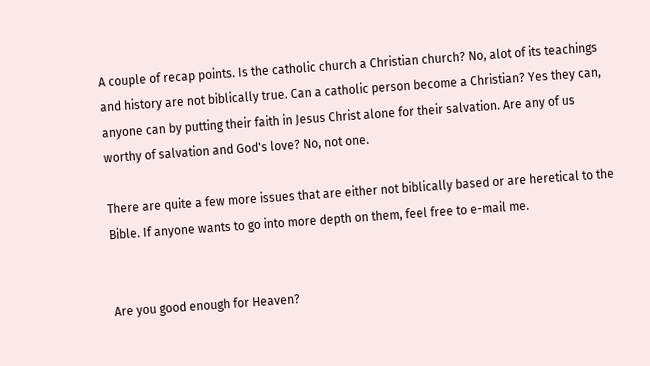A couple of recap points. Is the catholic church a Christian church? No, alot of its teachings and history are not biblically true. Can a catholic person become a Christian? Yes they can, anyone can by putting their faith in Jesus Christ alone for their salvation. Are any of us worthy of salvation and God's love? No, not one.

There are quite a few more issues that are either not biblically based or are heretical to the Bible. If anyone wants to go into more depth on them, feel free to e-mail me.


Are you good enough for Heaven?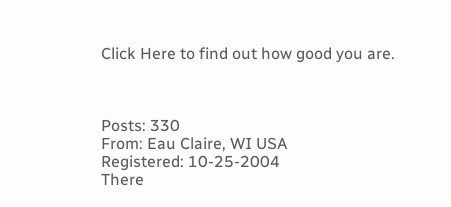Click Here to find out how good you are.



Posts: 330
From: Eau Claire, WI USA
Registered: 10-25-2004
There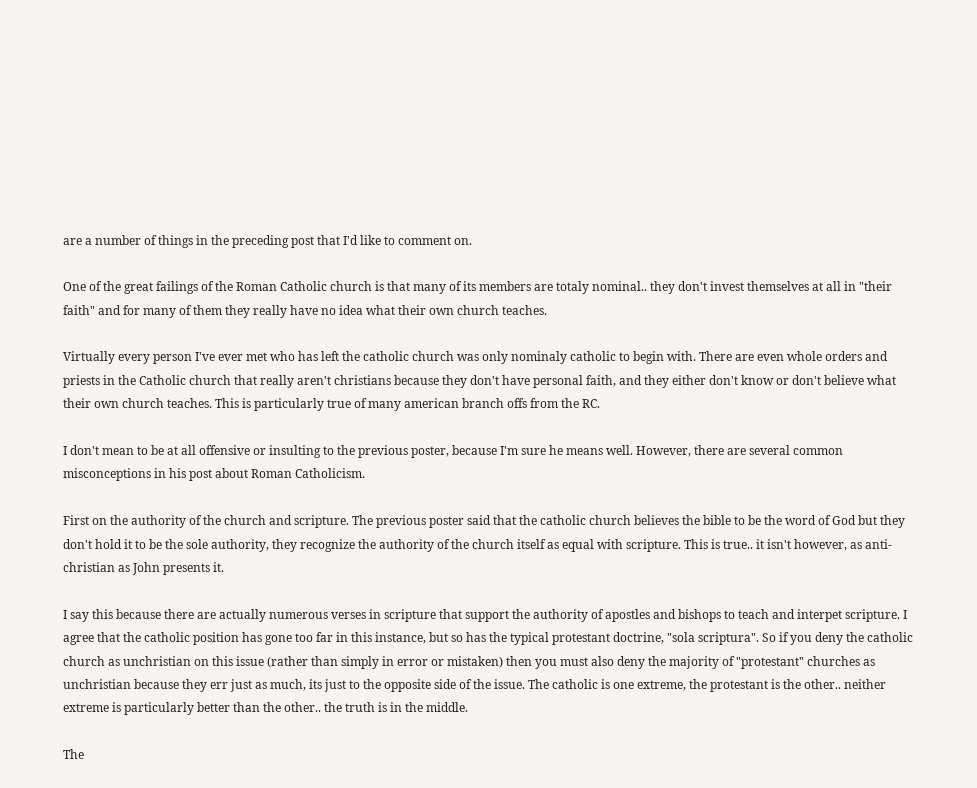are a number of things in the preceding post that I'd like to comment on.

One of the great failings of the Roman Catholic church is that many of its members are totaly nominal.. they don't invest themselves at all in "their faith" and for many of them they really have no idea what their own church teaches.

Virtually every person I've ever met who has left the catholic church was only nominaly catholic to begin with. There are even whole orders and priests in the Catholic church that really aren't christians because they don't have personal faith, and they either don't know or don't believe what their own church teaches. This is particularly true of many american branch offs from the RC.

I don't mean to be at all offensive or insulting to the previous poster, because I'm sure he means well. However, there are several common misconceptions in his post about Roman Catholicism.

First on the authority of the church and scripture. The previous poster said that the catholic church believes the bible to be the word of God but they don't hold it to be the sole authority, they recognize the authority of the church itself as equal with scripture. This is true.. it isn't however, as anti-christian as John presents it.

I say this because there are actually numerous verses in scripture that support the authority of apostles and bishops to teach and interpet scripture. I agree that the catholic position has gone too far in this instance, but so has the typical protestant doctrine, "sola scriptura". So if you deny the catholic church as unchristian on this issue (rather than simply in error or mistaken) then you must also deny the majority of "protestant" churches as unchristian because they err just as much, its just to the opposite side of the issue. The catholic is one extreme, the protestant is the other.. neither extreme is particularly better than the other.. the truth is in the middle.

The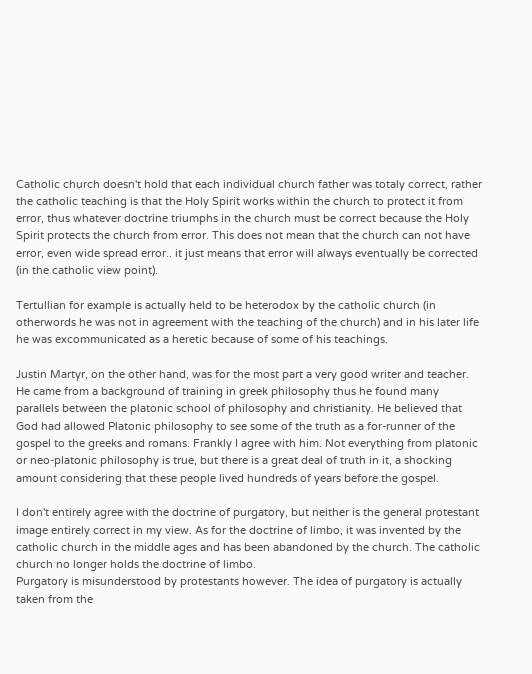Catholic church doesn't hold that each individual church father was totaly correct, rather the catholic teaching is that the Holy Spirit works within the church to protect it from error, thus whatever doctrine triumphs in the church must be correct because the Holy Spirit protects the church from error. This does not mean that the church can not have error, even wide spread error.. it just means that error will always eventually be corrected (in the catholic view point).

Tertullian for example is actually held to be heterodox by the catholic church (in otherwords he was not in agreement with the teaching of the church) and in his later life he was excommunicated as a heretic because of some of his teachings.

Justin Martyr, on the other hand, was for the most part a very good writer and teacher. He came from a background of training in greek philosophy thus he found many parallels between the platonic school of philosophy and christianity. He believed that God had allowed Platonic philosophy to see some of the truth as a for-runner of the gospel to the greeks and romans. Frankly I agree with him. Not everything from platonic or neo-platonic philosophy is true, but there is a great deal of truth in it, a shocking amount considering that these people lived hundreds of years before the gospel.

I don't entirely agree with the doctrine of purgatory, but neither is the general protestant image entirely correct in my view. As for the doctrine of limbo, it was invented by the catholic church in the middle ages and has been abandoned by the church. The catholic church no longer holds the doctrine of limbo.
Purgatory is misunderstood by protestants however. The idea of purgatory is actually taken from the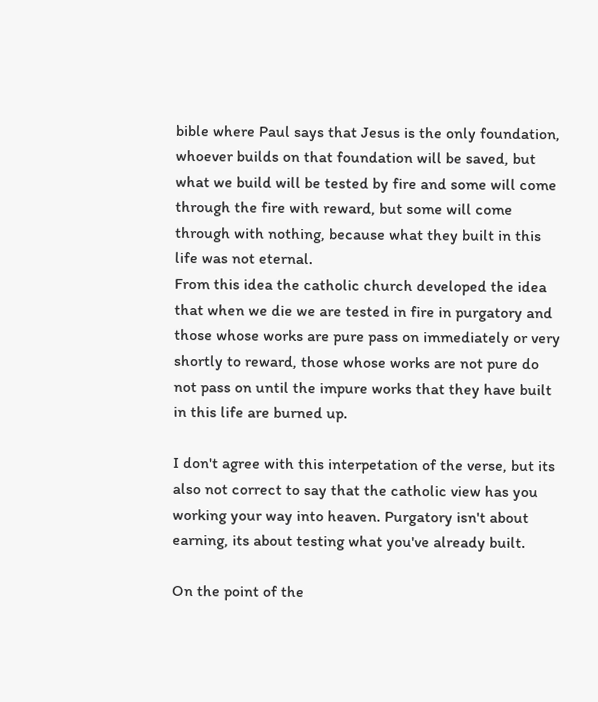bible where Paul says that Jesus is the only foundation, whoever builds on that foundation will be saved, but what we build will be tested by fire and some will come through the fire with reward, but some will come through with nothing, because what they built in this life was not eternal.
From this idea the catholic church developed the idea that when we die we are tested in fire in purgatory and those whose works are pure pass on immediately or very shortly to reward, those whose works are not pure do not pass on until the impure works that they have built in this life are burned up.

I don't agree with this interpetation of the verse, but its also not correct to say that the catholic view has you working your way into heaven. Purgatory isn't about earning, its about testing what you've already built.

On the point of the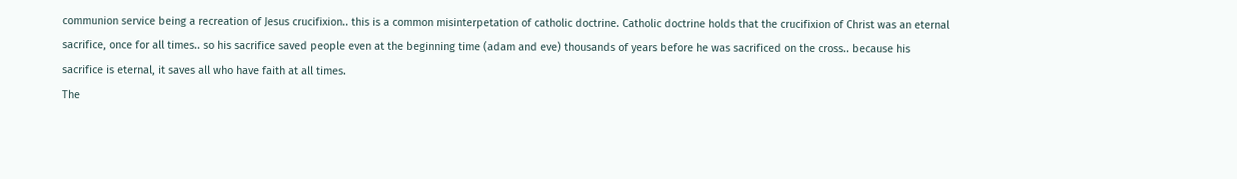communion service being a recreation of Jesus crucifixion.. this is a common misinterpetation of catholic doctrine. Catholic doctrine holds that the crucifixion of Christ was an eternal sacrifice, once for all times.. so his sacrifice saved people even at the beginning time (adam and eve) thousands of years before he was sacrificed on the cross.. because his sacrifice is eternal, it saves all who have faith at all times.
The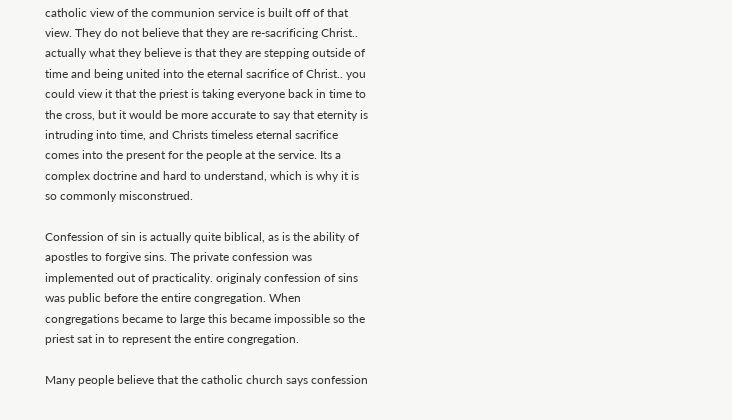catholic view of the communion service is built off of that view. They do not believe that they are re-sacrificing Christ.. actually what they believe is that they are stepping outside of time and being united into the eternal sacrifice of Christ.. you could view it that the priest is taking everyone back in time to the cross, but it would be more accurate to say that eternity is intruding into time, and Christs timeless eternal sacrifice comes into the present for the people at the service. Its a complex doctrine and hard to understand, which is why it is so commonly misconstrued.

Confession of sin is actually quite biblical, as is the ability of apostles to forgive sins. The private confession was implemented out of practicality. originaly confession of sins was public before the entire congregation. When congregations became to large this became impossible so the priest sat in to represent the entire congregation.

Many people believe that the catholic church says confession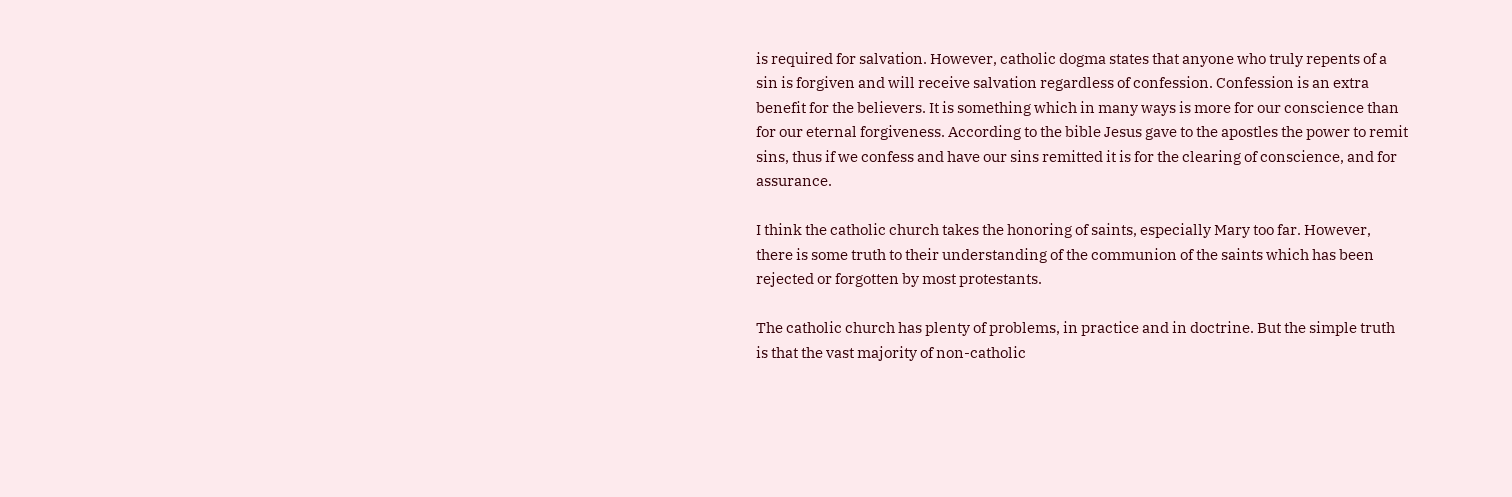is required for salvation. However, catholic dogma states that anyone who truly repents of a sin is forgiven and will receive salvation regardless of confession. Confession is an extra benefit for the believers. It is something which in many ways is more for our conscience than for our eternal forgiveness. According to the bible Jesus gave to the apostles the power to remit sins, thus if we confess and have our sins remitted it is for the clearing of conscience, and for assurance.

I think the catholic church takes the honoring of saints, especially Mary too far. However, there is some truth to their understanding of the communion of the saints which has been rejected or forgotten by most protestants.

The catholic church has plenty of problems, in practice and in doctrine. But the simple truth is that the vast majority of non-catholic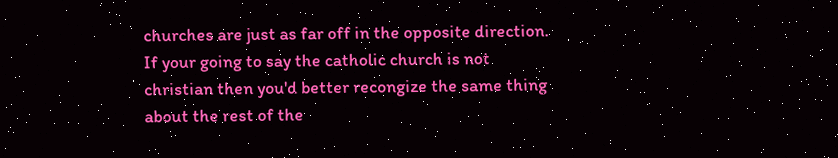churches are just as far off in the opposite direction. If your going to say the catholic church is not christian then you'd better recongize the same thing about the rest of the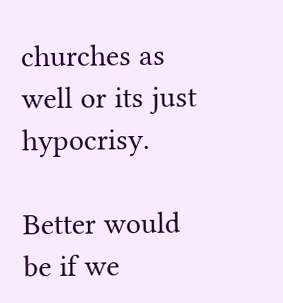churches as well or its just hypocrisy.

Better would be if we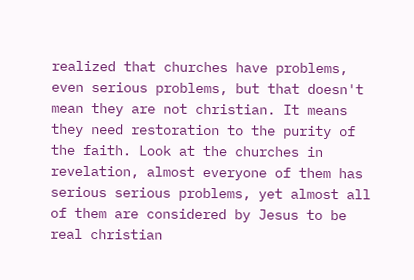realized that churches have problems, even serious problems, but that doesn't mean they are not christian. It means they need restoration to the purity of the faith. Look at the churches in revelation, almost everyone of them has serious serious problems, yet almost all of them are considered by Jesus to be real christian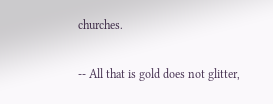churches.

-- All that is gold does not glitter,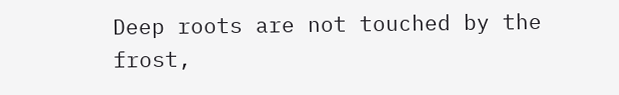Deep roots are not touched by the frost,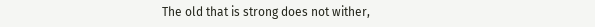The old that is strong does not wither,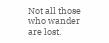Not all those who wander are lost.